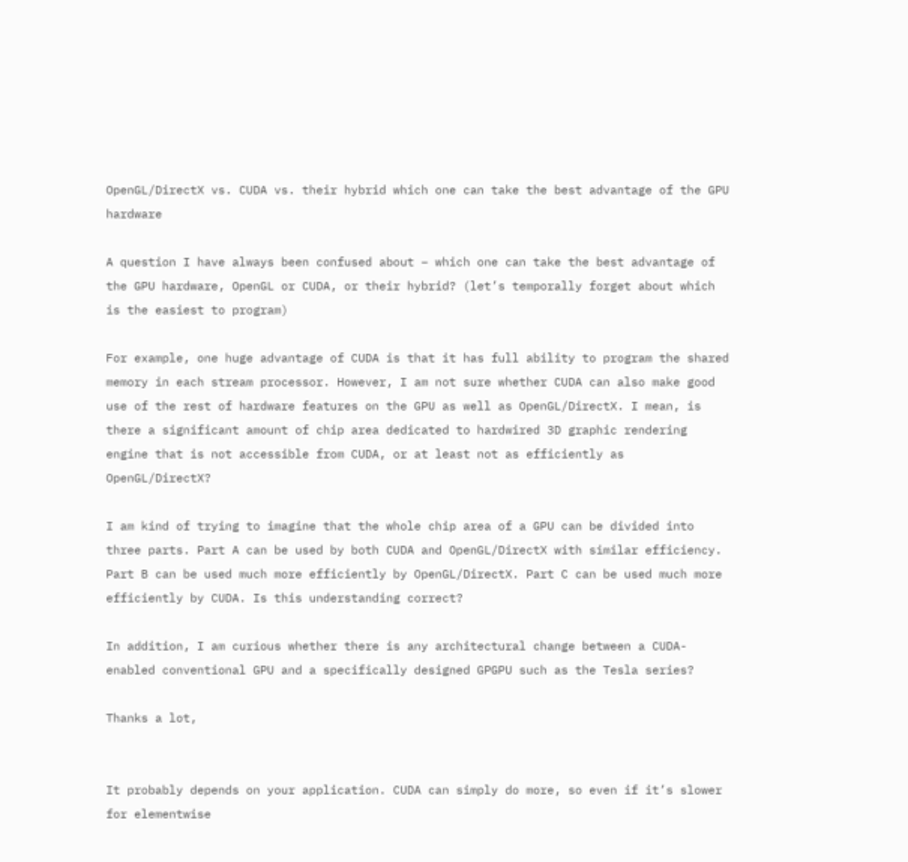OpenGL/DirectX vs. CUDA vs. their hybrid which one can take the best advantage of the GPU hardware

A question I have always been confused about – which one can take the best advantage of the GPU hardware, OpenGL or CUDA, or their hybrid? (let’s temporally forget about which is the easiest to program)

For example, one huge advantage of CUDA is that it has full ability to program the shared memory in each stream processor. However, I am not sure whether CUDA can also make good use of the rest of hardware features on the GPU as well as OpenGL/DirectX. I mean, is there a significant amount of chip area dedicated to hardwired 3D graphic rendering engine that is not accessible from CUDA, or at least not as efficiently as OpenGL/DirectX?

I am kind of trying to imagine that the whole chip area of a GPU can be divided into three parts. Part A can be used by both CUDA and OpenGL/DirectX with similar efficiency. Part B can be used much more efficiently by OpenGL/DirectX. Part C can be used much more efficiently by CUDA. Is this understanding correct?

In addition, I am curious whether there is any architectural change between a CUDA-enabled conventional GPU and a specifically designed GPGPU such as the Tesla series?

Thanks a lot,


It probably depends on your application. CUDA can simply do more, so even if it’s slower for elementwise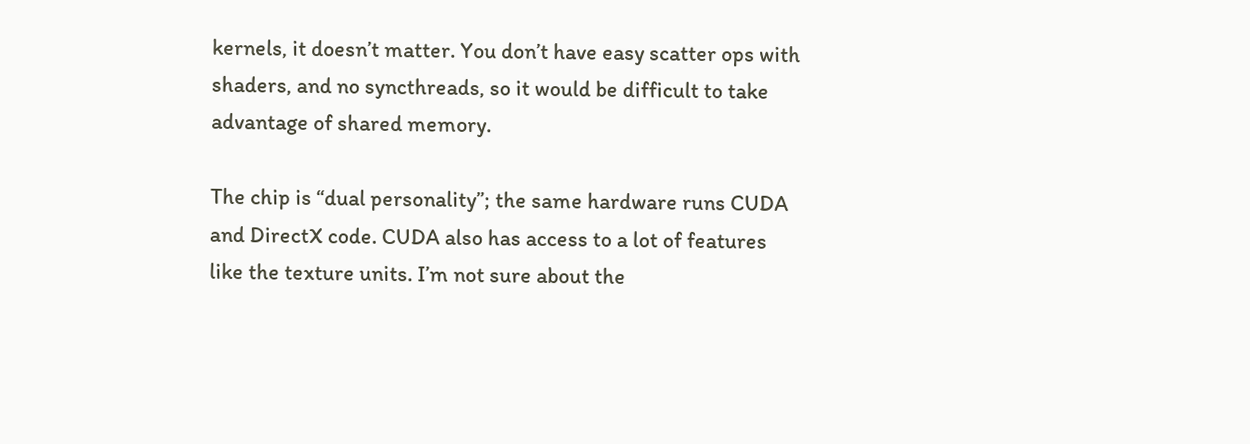kernels, it doesn’t matter. You don’t have easy scatter ops with shaders, and no syncthreads, so it would be difficult to take advantage of shared memory.

The chip is “dual personality”; the same hardware runs CUDA and DirectX code. CUDA also has access to a lot of features like the texture units. I’m not sure about the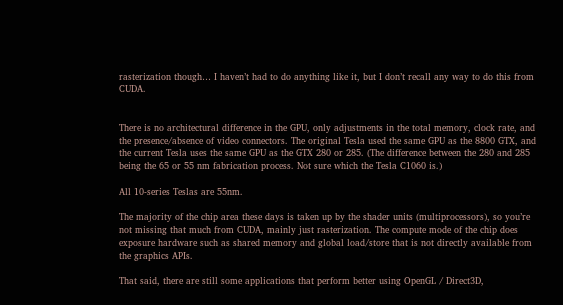rasterization though… I haven’t had to do anything like it, but I don’t recall any way to do this from CUDA.


There is no architectural difference in the GPU, only adjustments in the total memory, clock rate, and the presence/absence of video connectors. The original Tesla used the same GPU as the 8800 GTX, and the current Tesla uses the same GPU as the GTX 280 or 285. (The difference between the 280 and 285 being the 65 or 55 nm fabrication process. Not sure which the Tesla C1060 is.)

All 10-series Teslas are 55nm.

The majority of the chip area these days is taken up by the shader units (multiprocessors), so you’re not missing that much from CUDA, mainly just rasterization. The compute mode of the chip does exposure hardware such as shared memory and global load/store that is not directly available from the graphics APIs.

That said, there are still some applications that perform better using OpenGL / Direct3D,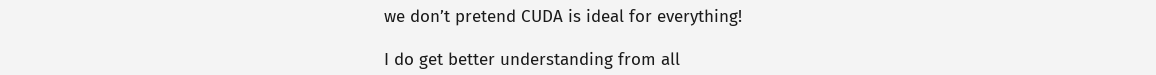we don’t pretend CUDA is ideal for everything!

I do get better understanding from all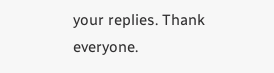your replies. Thank everyone.